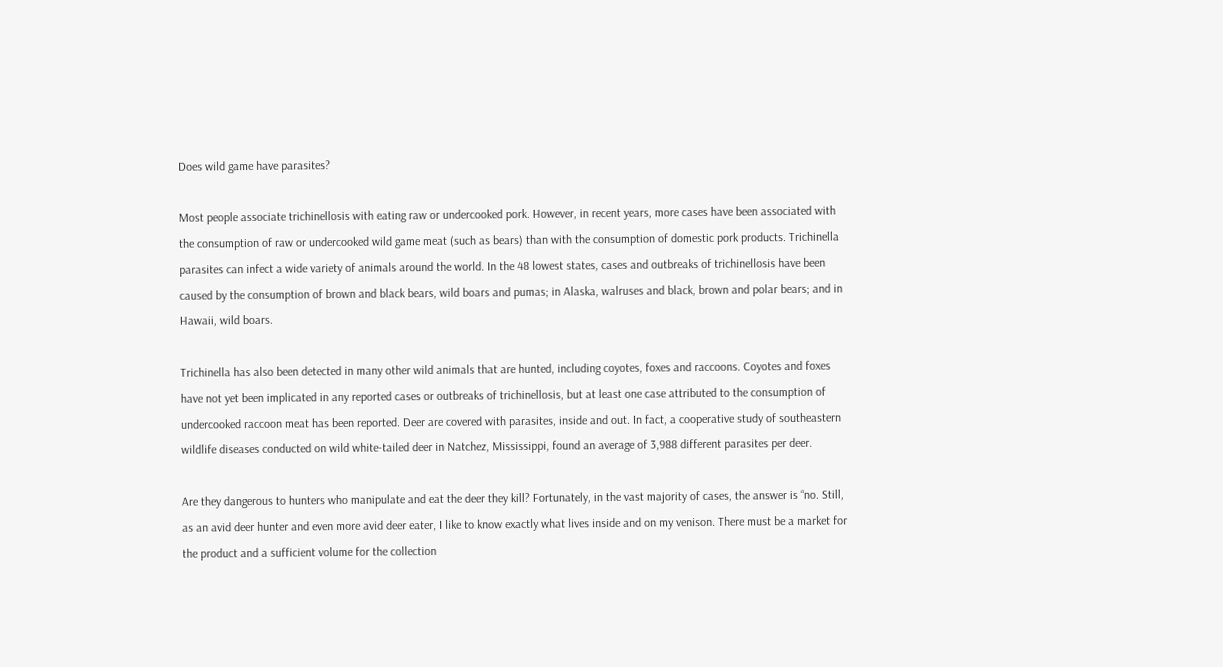Does wild game have parasites?

Most people associate trichinellosis with eating raw or undercooked pork. However, in recent years, more cases have been associated with the consumption of raw or undercooked wild game meat (such as bears) than with the consumption of domestic pork products. Trichinella parasites can infect a wide variety of animals around the world. In the 48 lowest states, cases and outbreaks of trichinellosis have been caused by the consumption of brown and black bears, wild boars and pumas; in Alaska, walruses and black, brown and polar bears; and in Hawaii, wild boars.

Trichinella has also been detected in many other wild animals that are hunted, including coyotes, foxes and raccoons. Coyotes and foxes have not yet been implicated in any reported cases or outbreaks of trichinellosis, but at least one case attributed to the consumption of undercooked raccoon meat has been reported. Deer are covered with parasites, inside and out. In fact, a cooperative study of southeastern wildlife diseases conducted on wild white-tailed deer in Natchez, Mississippi, found an average of 3,988 different parasites per deer.

Are they dangerous to hunters who manipulate and eat the deer they kill? Fortunately, in the vast majority of cases, the answer is “no. Still, as an avid deer hunter and even more avid deer eater, I like to know exactly what lives inside and on my venison. There must be a market for the product and a sufficient volume for the collection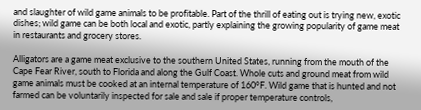and slaughter of wild game animals to be profitable. Part of the thrill of eating out is trying new, exotic dishes; wild game can be both local and exotic, partly explaining the growing popularity of game meat in restaurants and grocery stores.

Alligators are a game meat exclusive to the southern United States, running from the mouth of the Cape Fear River, south to Florida and along the Gulf Coast. Whole cuts and ground meat from wild game animals must be cooked at an internal temperature of 160°F. Wild game that is hunted and not farmed can be voluntarily inspected for sale and sale if proper temperature controls,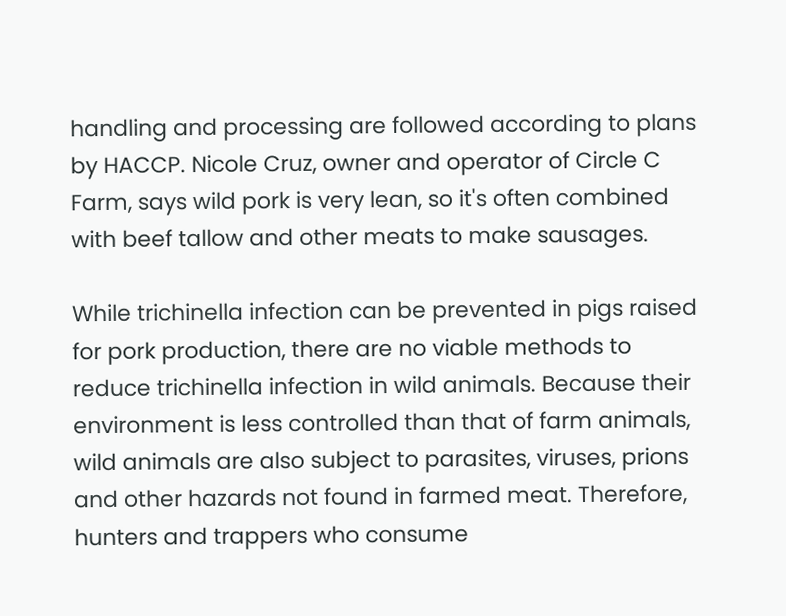handling and processing are followed according to plans by HACCP. Nicole Cruz, owner and operator of Circle C Farm, says wild pork is very lean, so it's often combined with beef tallow and other meats to make sausages.

While trichinella infection can be prevented in pigs raised for pork production, there are no viable methods to reduce trichinella infection in wild animals. Because their environment is less controlled than that of farm animals, wild animals are also subject to parasites, viruses, prions and other hazards not found in farmed meat. Therefore, hunters and trappers who consume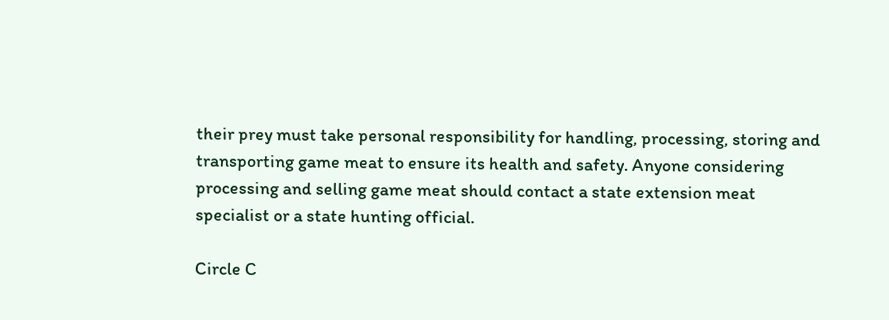their prey must take personal responsibility for handling, processing, storing and transporting game meat to ensure its health and safety. Anyone considering processing and selling game meat should contact a state extension meat specialist or a state hunting official.

Circle C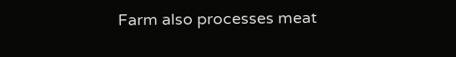Farm also processes meat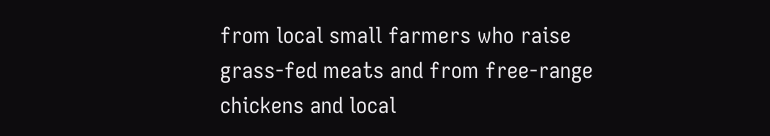from local small farmers who raise grass-fed meats and from free-range chickens and local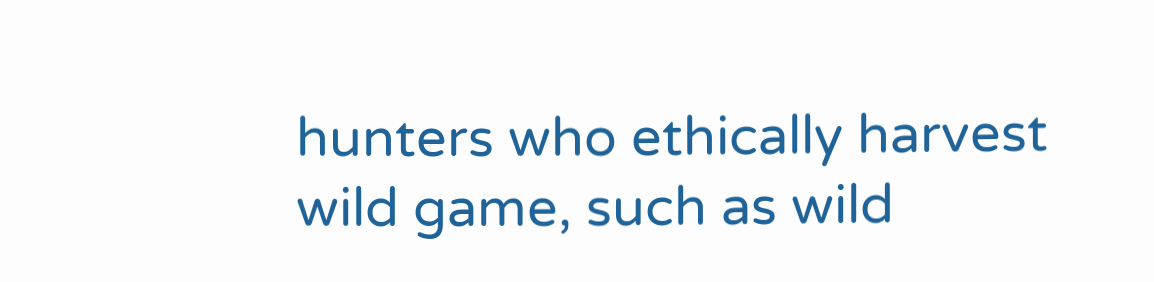hunters who ethically harvest wild game, such as wild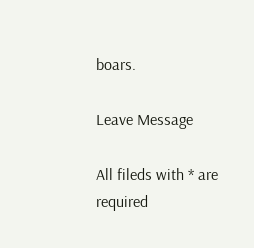boars.

Leave Message

All fileds with * are required